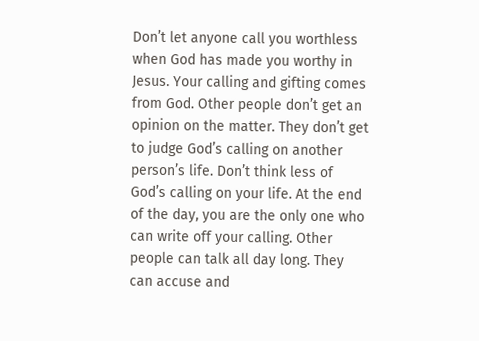Don’t let anyone call you worthless when God has made you worthy in Jesus. Your calling and gifting comes from God. Other people don’t get an opinion on the matter. They don’t get to judge God’s calling on another person’s life. Don’t think less of God’s calling on your life. At the end of the day, you are the only one who can write off your calling. Other people can talk all day long. They can accuse and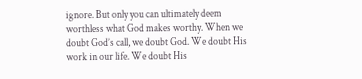ignore. But only you can ultimately deem worthless what God makes worthy. When we doubt God’s call, we doubt God. We doubt His work in our life. We doubt His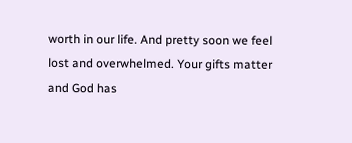worth in our life. And pretty soon we feel lost and overwhelmed. Your gifts matter and God has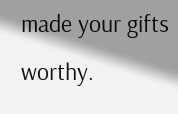made your gifts worthy.